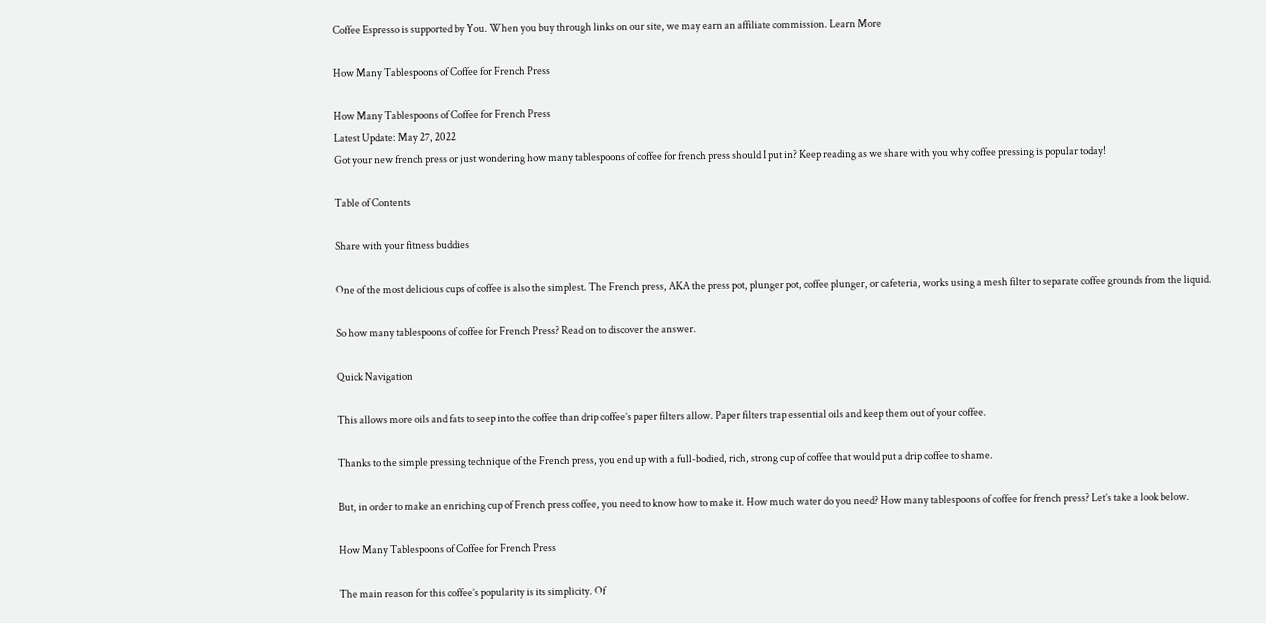Coffee Espresso is supported by You. When you buy through links on our site, we may earn an affiliate commission. Learn More

How Many Tablespoons of Coffee for French Press

How Many Tablespoons of Coffee for French Press
Latest Update: May 27, 2022
Got your new french press or just wondering how many tablespoons of coffee for french press should I put in? Keep reading as we share with you why coffee pressing is popular today!

Table of Contents

Share with your fitness buddies

One of the most delicious cups of coffee is also the simplest. The French press, AKA the press pot, plunger pot, coffee plunger, or cafeteria, works using a mesh filter to separate coffee grounds from the liquid.

So how many tablespoons of coffee for French Press? Read on to discover the answer.

Quick Navigation

This allows more oils and fats to seep into the coffee than drip coffee’s paper filters allow. Paper filters trap essential oils and keep them out of your coffee.

Thanks to the simple pressing technique of the French press, you end up with a full-bodied, rich, strong cup of coffee that would put a drip coffee to shame.

But, in order to make an enriching cup of French press coffee, you need to know how to make it. How much water do you need? How many tablespoons of coffee for french press? Let’s take a look below.

How Many Tablespoons of Coffee for French Press

The main reason for this coffee’s popularity is its simplicity. Of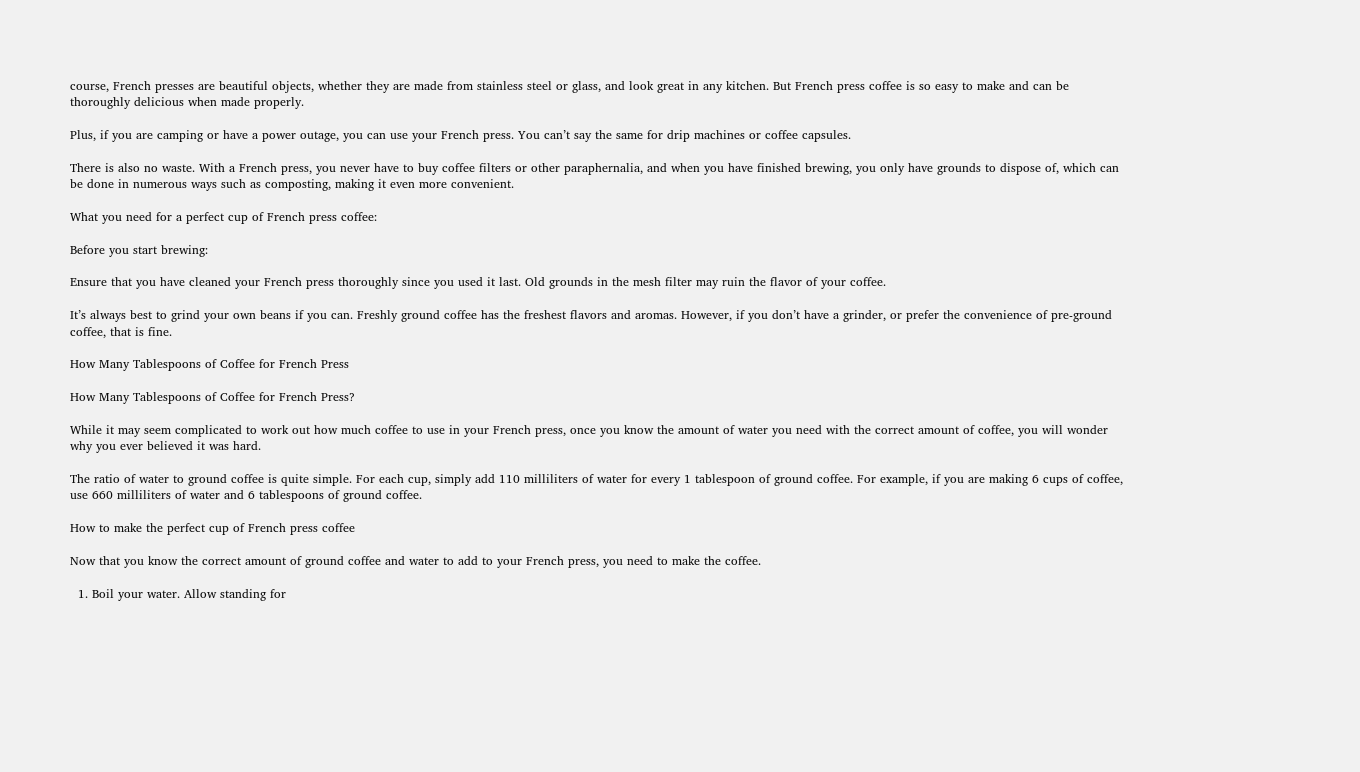course, French presses are beautiful objects, whether they are made from stainless steel or glass, and look great in any kitchen. But French press coffee is so easy to make and can be thoroughly delicious when made properly.

Plus, if you are camping or have a power outage, you can use your French press. You can’t say the same for drip machines or coffee capsules.

There is also no waste. With a French press, you never have to buy coffee filters or other paraphernalia, and when you have finished brewing, you only have grounds to dispose of, which can be done in numerous ways such as composting, making it even more convenient.

What you need for a perfect cup of French press coffee:

Before you start brewing:

Ensure that you have cleaned your French press thoroughly since you used it last. Old grounds in the mesh filter may ruin the flavor of your coffee.

It’s always best to grind your own beans if you can. Freshly ground coffee has the freshest flavors and aromas. However, if you don’t have a grinder, or prefer the convenience of pre-ground coffee, that is fine.

How Many Tablespoons of Coffee for French Press

How Many Tablespoons of Coffee for French Press?

While it may seem complicated to work out how much coffee to use in your French press, once you know the amount of water you need with the correct amount of coffee, you will wonder why you ever believed it was hard.

The ratio of water to ground coffee is quite simple. For each cup, simply add 110 milliliters of water for every 1 tablespoon of ground coffee. For example, if you are making 6 cups of coffee, use 660 milliliters of water and 6 tablespoons of ground coffee.

How to make the perfect cup of French press coffee

Now that you know the correct amount of ground coffee and water to add to your French press, you need to make the coffee.

  1. Boil your water. Allow standing for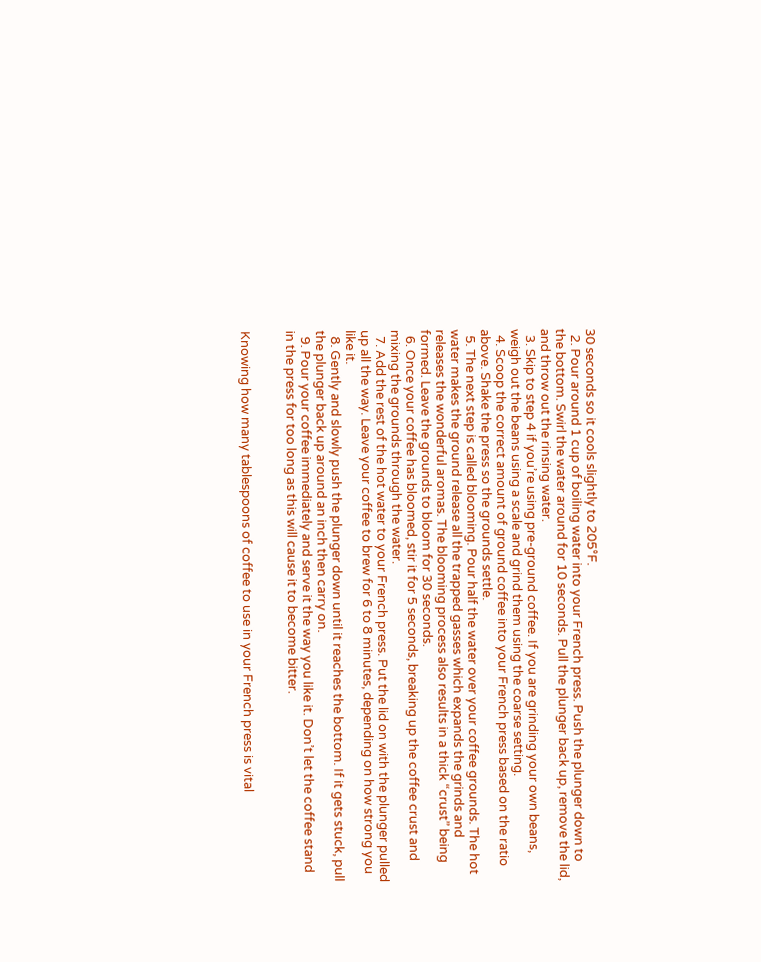30 seconds so it cools slightly to 205°F.
  2. Pour around 1 cup of boiling water into your French press. Push the plunger down to the bottom. Swirl the water around for 10 seconds. Pull the plunger back up, remove the lid, and throw out the rinsing water.
  3. Skip to step 4 if you’re using pre-ground coffee. If you are grinding your own beans, weigh out the beans using a scale and grind them using the coarse setting.
  4. Scoop the correct amount of ground coffee into your French press based on the ratio above. Shake the press so the grounds settle.
  5. The next step is called blooming. Pour half the water over your coffee grounds. The hot water makes the ground release all the trapped gasses which expands the grinds and releases the wonderful aromas. The blooming process also results in a thick “crust” being formed. Leave the grounds to bloom for 30 seconds.
  6. Once your coffee has bloomed, stir it for 5 seconds, breaking up the coffee crust and mixing the grounds through the water.
  7. Add the rest of the hot water to your French press. Put the lid on with the plunger pulled up all the way. Leave your coffee to brew for 6 to 8 minutes, depending on how strong you like it.
  8. Gently and slowly push the plunger down until it reaches the bottom. If it gets stuck, pull the plunger back up around an inch then carry on.
  9. Pour your coffee immediately and serve it the way you like it. Don’t let the coffee stand in the press for too long as this will cause it to become bitter.


Knowing how many tablespoons of coffee to use in your French press is vital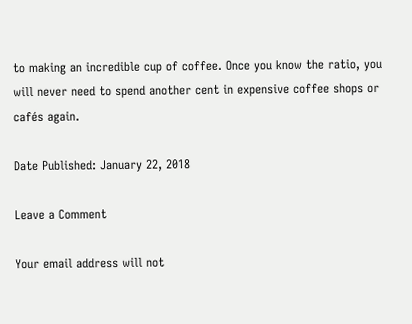to making an incredible cup of coffee. Once you know the ratio, you will never need to spend another cent in expensive coffee shops or cafés again.

Date Published: January 22, 2018

Leave a Comment

Your email address will not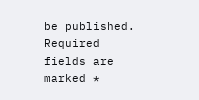be published. Required fields are marked *